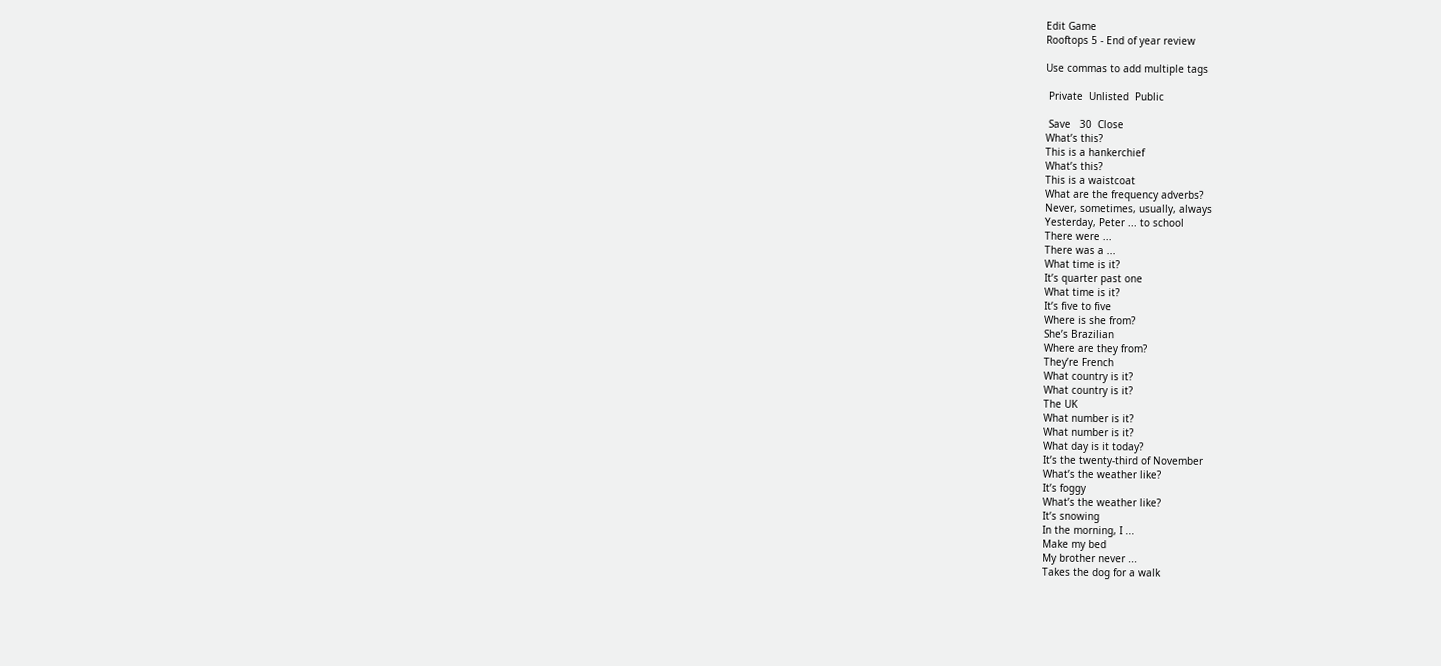Edit Game
Rooftops 5 - End of year review

Use commas to add multiple tags

 Private  Unlisted  Public

 Save   30  Close
What’s this?
This is a hankerchief
What’s this?
This is a waistcoat
What are the frequency adverbs?
Never, sometimes, usually, always
Yesterday, Peter ... to school
There were ...
There was a ...
What time is it?
It’s quarter past one
What time is it?
It’s five to five
Where is she from?
She’s Brazilian
Where are they from?
They’re French
What country is it?
What country is it?
The UK
What number is it?
What number is it?
What day is it today?
It’s the twenty-third of November
What’s the weather like?
It’s foggy
What’s the weather like?
It’s snowing
In the morning, I ...
Make my bed
My brother never ...
Takes the dog for a walk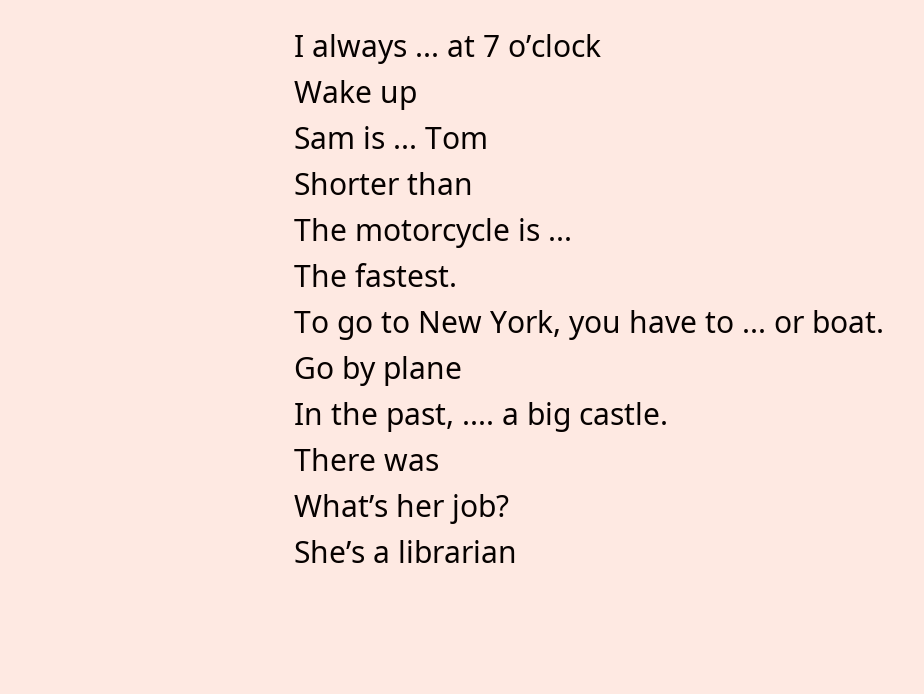I always ... at 7 o’clock
Wake up
Sam is ... Tom
Shorter than
The motorcycle is ...
The fastest.
To go to New York, you have to ... or boat.
Go by plane
In the past, .... a big castle.
There was
What’s her job?
She’s a librarian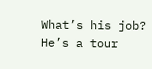What’s his job?
He’s a tour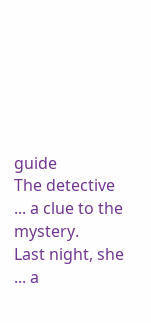guide
The detective ... a clue to the mystery.
Last night, she ... a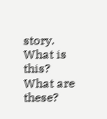story.
What is this?
What are these?